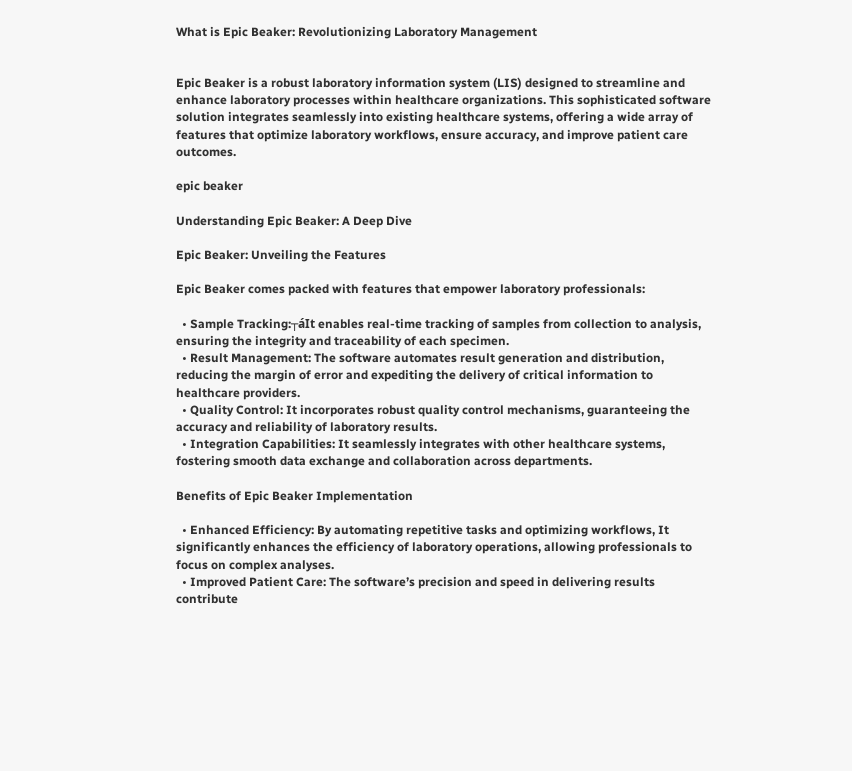What is Epic Beaker: Revolutionizing Laboratory Management


Epic Beaker is a robust laboratory information system (LIS) designed to streamline and enhance laboratory processes within healthcare organizations. This sophisticated software solution integrates seamlessly into existing healthcare systems, offering a wide array of features that optimize laboratory workflows, ensure accuracy, and improve patient care outcomes.

epic beaker

Understanding Epic Beaker: A Deep Dive

Epic Beaker: Unveiling the Features

Epic Beaker comes packed with features that empower laboratory professionals:

  • Sample Tracking:┬áIt enables real-time tracking of samples from collection to analysis, ensuring the integrity and traceability of each specimen.
  • Result Management: The software automates result generation and distribution, reducing the margin of error and expediting the delivery of critical information to healthcare providers.
  • Quality Control: It incorporates robust quality control mechanisms, guaranteeing the accuracy and reliability of laboratory results.
  • Integration Capabilities: It seamlessly integrates with other healthcare systems, fostering smooth data exchange and collaboration across departments.

Benefits of Epic Beaker Implementation

  • Enhanced Efficiency: By automating repetitive tasks and optimizing workflows, It significantly enhances the efficiency of laboratory operations, allowing professionals to focus on complex analyses.
  • Improved Patient Care: The software’s precision and speed in delivering results contribute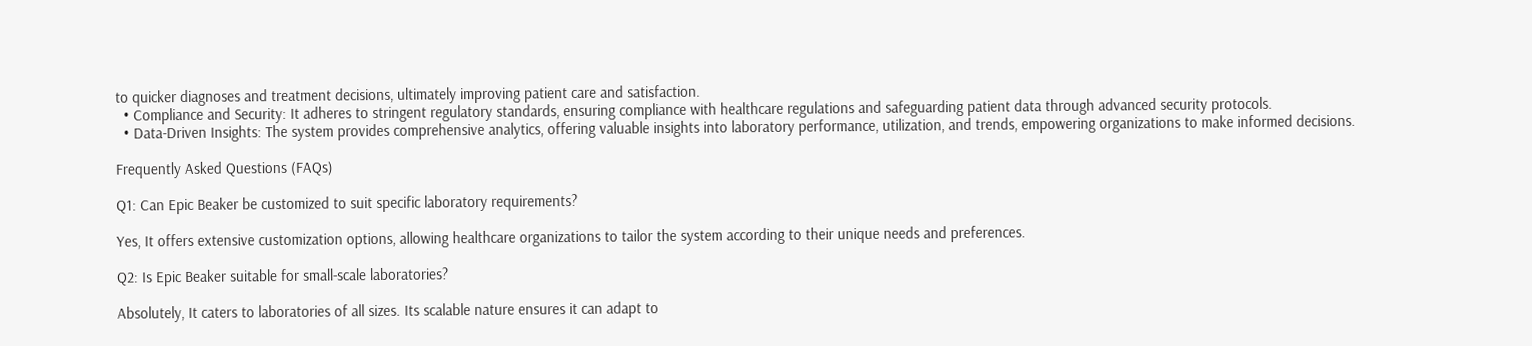to quicker diagnoses and treatment decisions, ultimately improving patient care and satisfaction.
  • Compliance and Security: It adheres to stringent regulatory standards, ensuring compliance with healthcare regulations and safeguarding patient data through advanced security protocols.
  • Data-Driven Insights: The system provides comprehensive analytics, offering valuable insights into laboratory performance, utilization, and trends, empowering organizations to make informed decisions.

Frequently Asked Questions (FAQs)

Q1: Can Epic Beaker be customized to suit specific laboratory requirements?

Yes, It offers extensive customization options, allowing healthcare organizations to tailor the system according to their unique needs and preferences.

Q2: Is Epic Beaker suitable for small-scale laboratories?

Absolutely, It caters to laboratories of all sizes. Its scalable nature ensures it can adapt to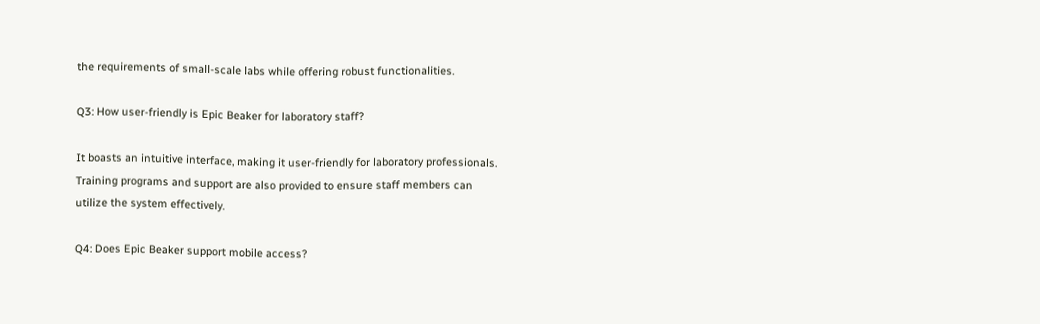the requirements of small-scale labs while offering robust functionalities.

Q3: How user-friendly is Epic Beaker for laboratory staff?

It boasts an intuitive interface, making it user-friendly for laboratory professionals. Training programs and support are also provided to ensure staff members can utilize the system effectively.

Q4: Does Epic Beaker support mobile access?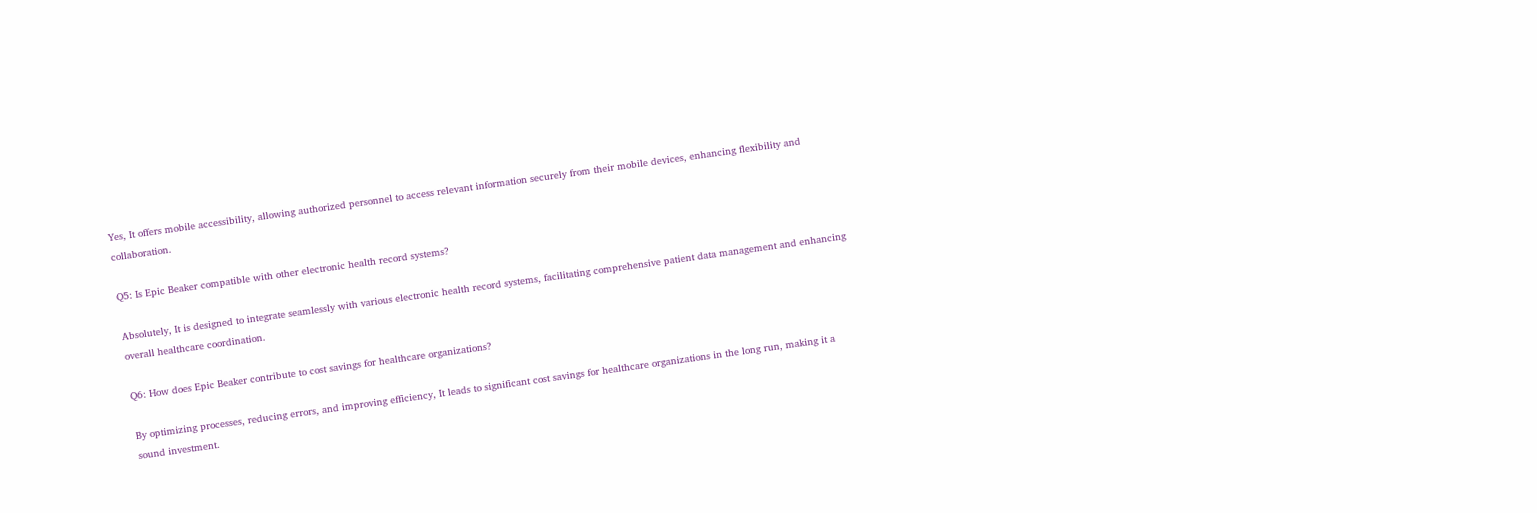Yes, It offers mobile accessibility, allowing authorized personnel to access relevant information securely from their mobile devices, enhancing flexibility and collaboration.

Q5: Is Epic Beaker compatible with other electronic health record systems?

Absolutely, It is designed to integrate seamlessly with various electronic health record systems, facilitating comprehensive patient data management and enhancing overall healthcare coordination.

Q6: How does Epic Beaker contribute to cost savings for healthcare organizations?

By optimizing processes, reducing errors, and improving efficiency, It leads to significant cost savings for healthcare organizations in the long run, making it a sound investment.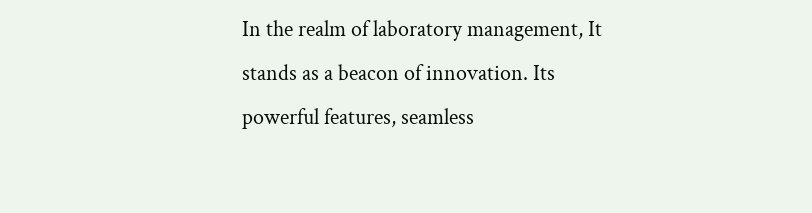In the realm of laboratory management, It stands as a beacon of innovation. Its powerful features, seamless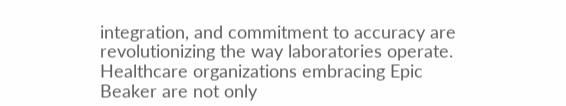integration, and commitment to accuracy are revolutionizing the way laboratories operate. Healthcare organizations embracing Epic Beaker are not only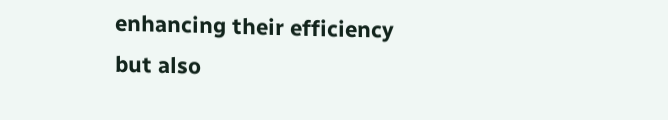enhancing their efficiency but also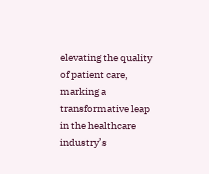elevating the quality of patient care, marking a transformative leap in the healthcare industry’s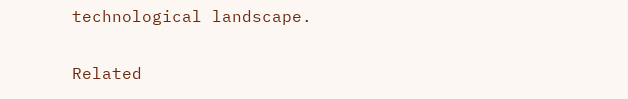technological landscape.

Related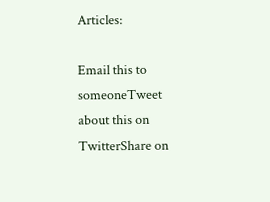Articles:

Email this to someoneTweet about this on TwitterShare on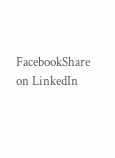FacebookShare on LinkedIn